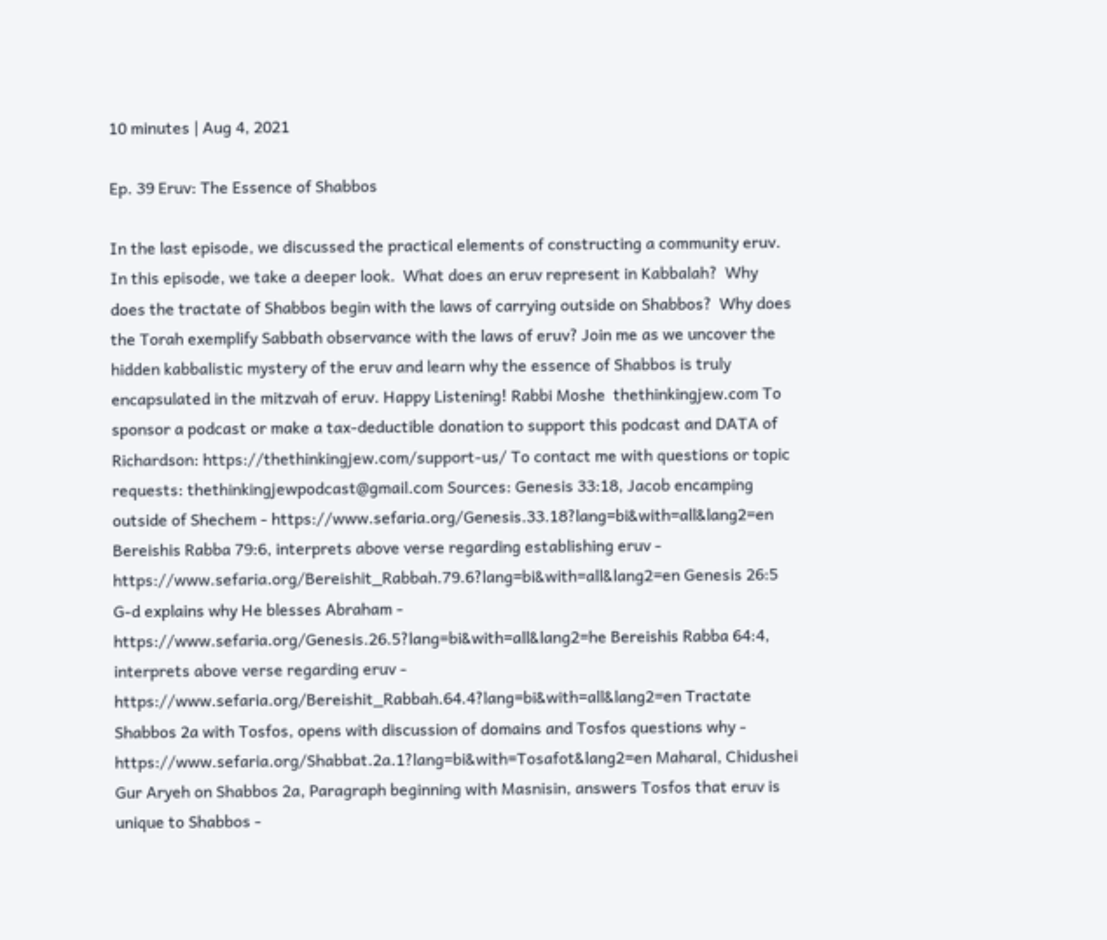10 minutes | Aug 4, 2021

Ep. 39 Eruv: The Essence of Shabbos

In the last episode, we discussed the practical elements of constructing a community eruv.  In this episode, we take a deeper look.  What does an eruv represent in Kabbalah?  Why does the tractate of Shabbos begin with the laws of carrying outside on Shabbos?  Why does the Torah exemplify Sabbath observance with the laws of eruv? Join me as we uncover the hidden kabbalistic mystery of the eruv and learn why the essence of Shabbos is truly encapsulated in the mitzvah of eruv. Happy Listening! Rabbi Moshe  thethinkingjew.com To sponsor a podcast or make a tax-deductible donation to support this podcast and DATA of Richardson: https://thethinkingjew.com/support-us/ To contact me with questions or topic requests: thethinkingjewpodcast@gmail.com Sources: Genesis 33:18, Jacob encamping outside of Shechem - https://www.sefaria.org/Genesis.33.18?lang=bi&with=all&lang2=en Bereishis Rabba 79:6, interprets above verse regarding establishing eruv - https://www.sefaria.org/Bereishit_Rabbah.79.6?lang=bi&with=all&lang2=en Genesis 26:5 G-d explains why He blesses Abraham - https://www.sefaria.org/Genesis.26.5?lang=bi&with=all&lang2=he Bereishis Rabba 64:4, interprets above verse regarding eruv - https://www.sefaria.org/Bereishit_Rabbah.64.4?lang=bi&with=all&lang2=en Tractate Shabbos 2a with Tosfos, opens with discussion of domains and Tosfos questions why - https://www.sefaria.org/Shabbat.2a.1?lang=bi&with=Tosafot&lang2=en Maharal, Chidushei Gur Aryeh on Shabbos 2a, Paragraph beginning with Masnisin, answers Tosfos that eruv is unique to Shabbos -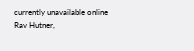currently unavailable online Rav Hutner,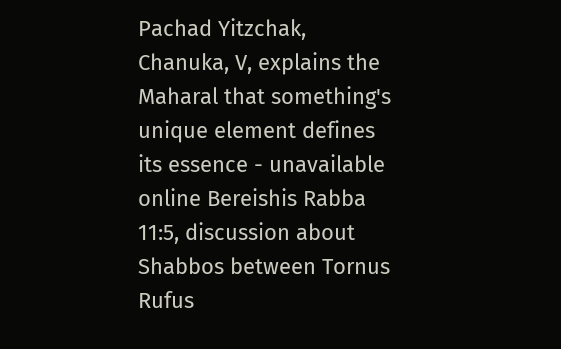Pachad Yitzchak, Chanuka, V, explains the Maharal that something's unique element defines its essence - unavailable online Bereishis Rabba 11:5, discussion about Shabbos between Tornus Rufus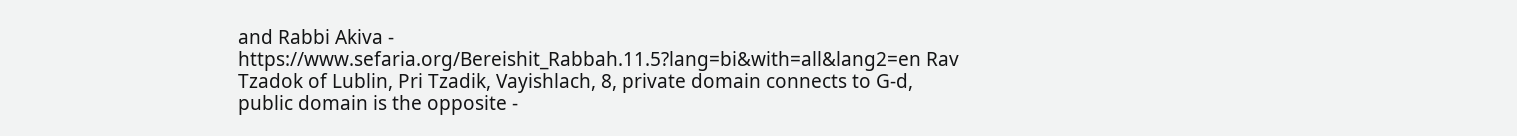and Rabbi Akiva - https://www.sefaria.org/Bereishit_Rabbah.11.5?lang=bi&with=all&lang2=en Rav Tzadok of Lublin, Pri Tzadik, Vayishlach, 8, private domain connects to G-d, public domain is the opposite -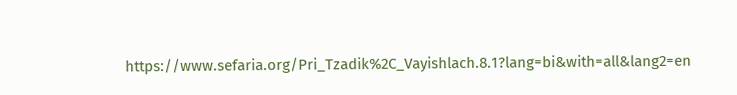https://www.sefaria.org/Pri_Tzadik%2C_Vayishlach.8.1?lang=bi&with=all&lang2=en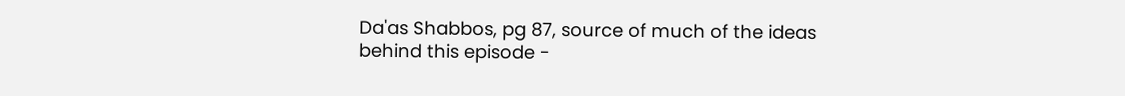Da'as Shabbos, pg 87, source of much of the ideas behind this episode -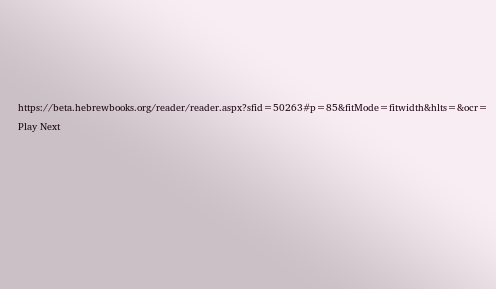https://beta.hebrewbooks.org/reader/reader.aspx?sfid=50263#p=85&fitMode=fitwidth&hlts=&ocr=
Play Next